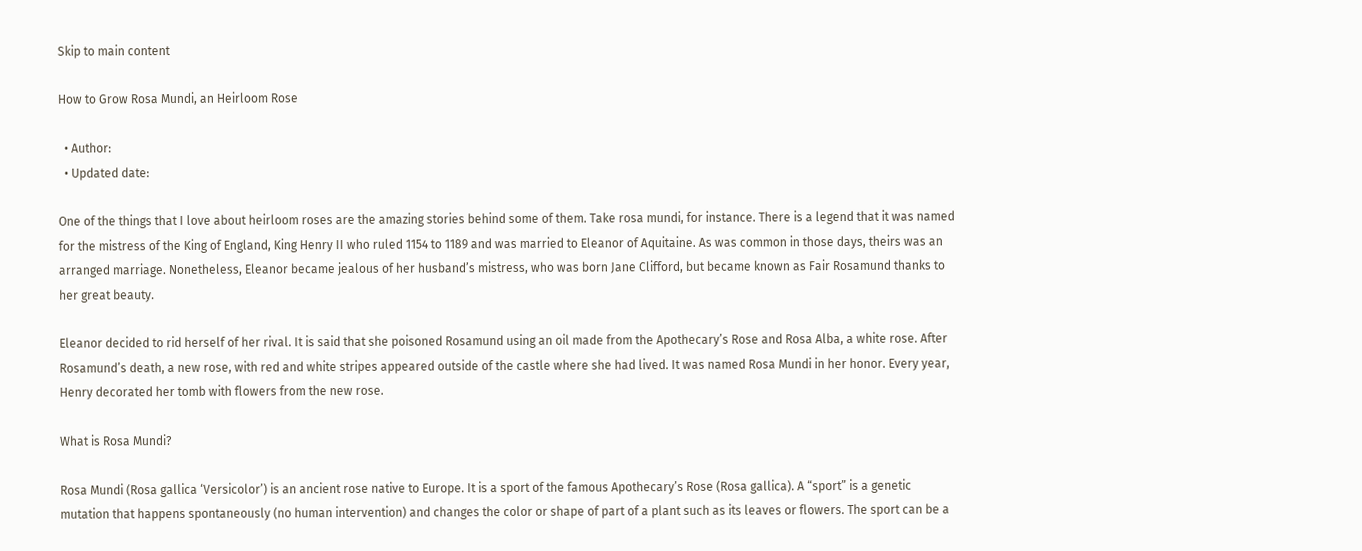Skip to main content

How to Grow Rosa Mundi, an Heirloom Rose

  • Author:
  • Updated date:

One of the things that I love about heirloom roses are the amazing stories behind some of them. Take rosa mundi, for instance. There is a legend that it was named for the mistress of the King of England, King Henry II who ruled 1154 to 1189 and was married to Eleanor of Aquitaine. As was common in those days, theirs was an arranged marriage. Nonetheless, Eleanor became jealous of her husband’s mistress, who was born Jane Clifford, but became known as Fair Rosamund thanks to her great beauty.

Eleanor decided to rid herself of her rival. It is said that she poisoned Rosamund using an oil made from the Apothecary’s Rose and Rosa Alba, a white rose. After Rosamund’s death, a new rose, with red and white stripes appeared outside of the castle where she had lived. It was named Rosa Mundi in her honor. Every year, Henry decorated her tomb with flowers from the new rose.

What is Rosa Mundi?

Rosa Mundi (Rosa gallica ‘Versicolor’) is an ancient rose native to Europe. It is a sport of the famous Apothecary’s Rose (Rosa gallica). A “sport” is a genetic mutation that happens spontaneously (no human intervention) and changes the color or shape of part of a plant such as its leaves or flowers. The sport can be a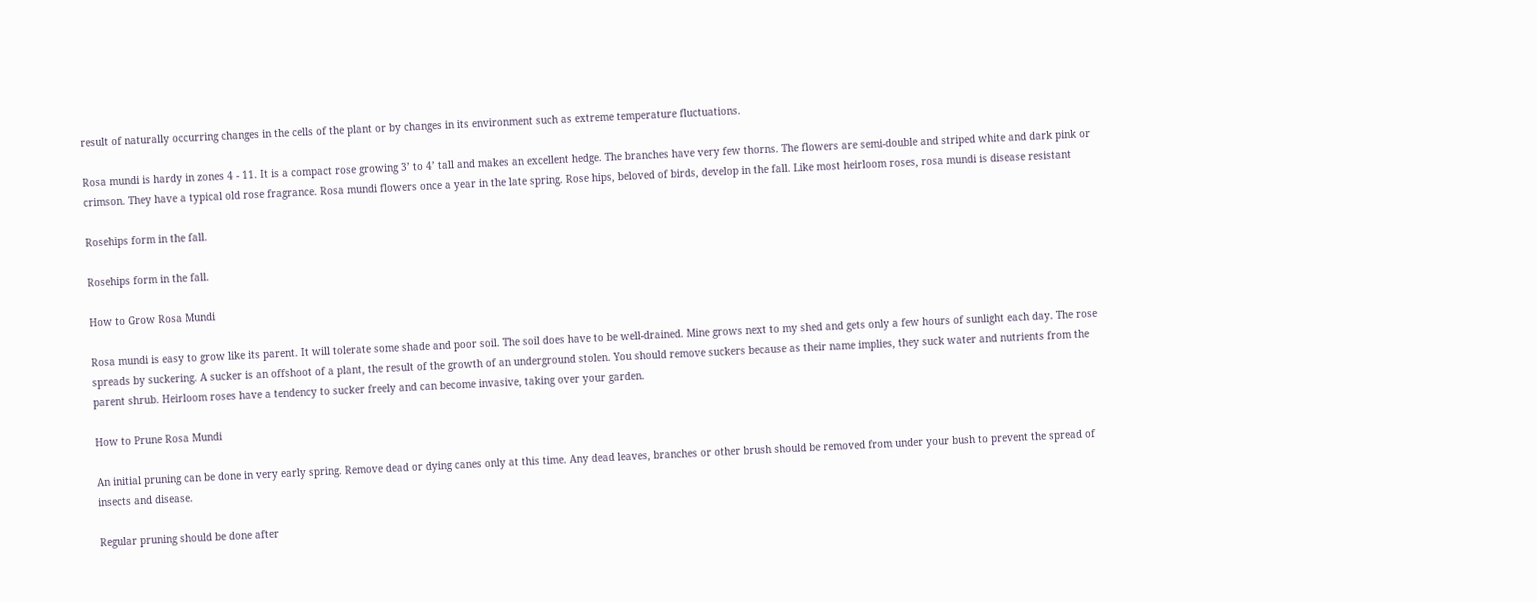result of naturally occurring changes in the cells of the plant or by changes in its environment such as extreme temperature fluctuations.

Rosa mundi is hardy in zones 4 - 11. It is a compact rose growing 3’ to 4’ tall and makes an excellent hedge. The branches have very few thorns. The flowers are semi-double and striped white and dark pink or crimson. They have a typical old rose fragrance. Rosa mundi flowers once a year in the late spring. Rose hips, beloved of birds, develop in the fall. Like most heirloom roses, rosa mundi is disease resistant

Rosehips form in the fall.

Rosehips form in the fall.

How to Grow Rosa Mundi

Rosa mundi is easy to grow like its parent. It will tolerate some shade and poor soil. The soil does have to be well-drained. Mine grows next to my shed and gets only a few hours of sunlight each day. The rose spreads by suckering. A sucker is an offshoot of a plant, the result of the growth of an underground stolen. You should remove suckers because as their name implies, they suck water and nutrients from the parent shrub. Heirloom roses have a tendency to sucker freely and can become invasive, taking over your garden.

How to Prune Rosa Mundi

An initial pruning can be done in very early spring. Remove dead or dying canes only at this time. Any dead leaves, branches or other brush should be removed from under your bush to prevent the spread of insects and disease.

Regular pruning should be done after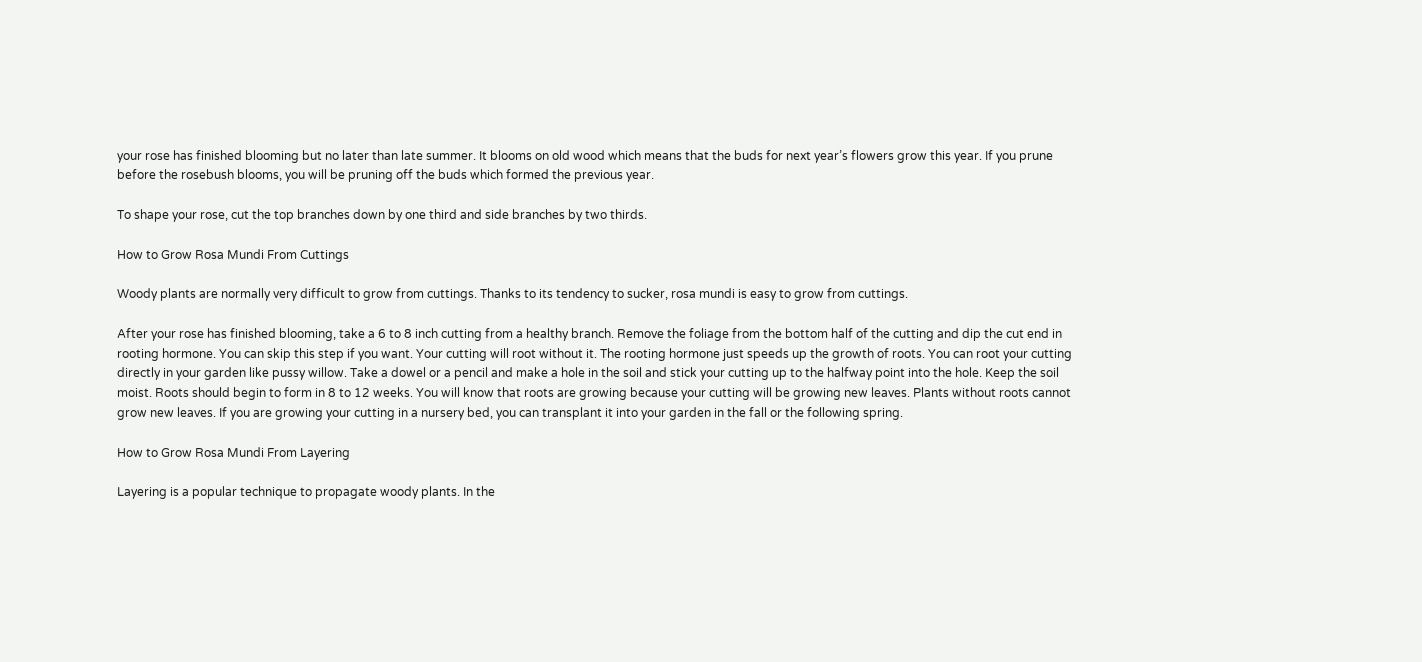your rose has finished blooming but no later than late summer. It blooms on old wood which means that the buds for next year’s flowers grow this year. If you prune before the rosebush blooms, you will be pruning off the buds which formed the previous year.

To shape your rose, cut the top branches down by one third and side branches by two thirds.

How to Grow Rosa Mundi From Cuttings

Woody plants are normally very difficult to grow from cuttings. Thanks to its tendency to sucker, rosa mundi is easy to grow from cuttings.

After your rose has finished blooming, take a 6 to 8 inch cutting from a healthy branch. Remove the foliage from the bottom half of the cutting and dip the cut end in rooting hormone. You can skip this step if you want. Your cutting will root without it. The rooting hormone just speeds up the growth of roots. You can root your cutting directly in your garden like pussy willow. Take a dowel or a pencil and make a hole in the soil and stick your cutting up to the halfway point into the hole. Keep the soil moist. Roots should begin to form in 8 to 12 weeks. You will know that roots are growing because your cutting will be growing new leaves. Plants without roots cannot grow new leaves. If you are growing your cutting in a nursery bed, you can transplant it into your garden in the fall or the following spring.

How to Grow Rosa Mundi From Layering

Layering is a popular technique to propagate woody plants. In the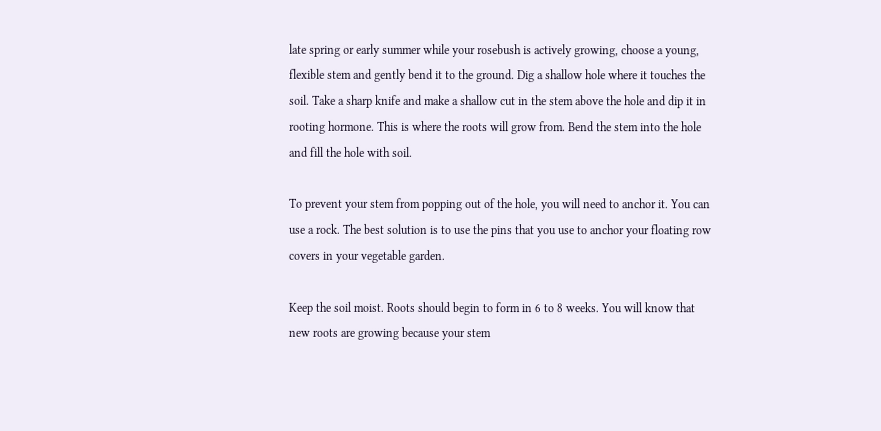late spring or early summer while your rosebush is actively growing, choose a young, flexible stem and gently bend it to the ground. Dig a shallow hole where it touches the soil. Take a sharp knife and make a shallow cut in the stem above the hole and dip it in rooting hormone. This is where the roots will grow from. Bend the stem into the hole and fill the hole with soil.

To prevent your stem from popping out of the hole, you will need to anchor it. You can use a rock. The best solution is to use the pins that you use to anchor your floating row covers in your vegetable garden.

Keep the soil moist. Roots should begin to form in 6 to 8 weeks. You will know that new roots are growing because your stem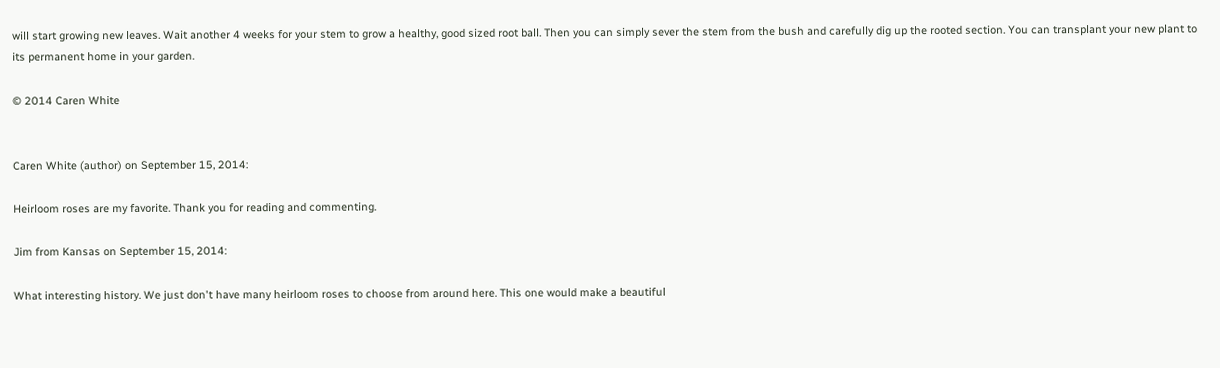will start growing new leaves. Wait another 4 weeks for your stem to grow a healthy, good sized root ball. Then you can simply sever the stem from the bush and carefully dig up the rooted section. You can transplant your new plant to its permanent home in your garden.

© 2014 Caren White


Caren White (author) on September 15, 2014:

Heirloom roses are my favorite. Thank you for reading and commenting.

Jim from Kansas on September 15, 2014:

What interesting history. We just don't have many heirloom roses to choose from around here. This one would make a beautiful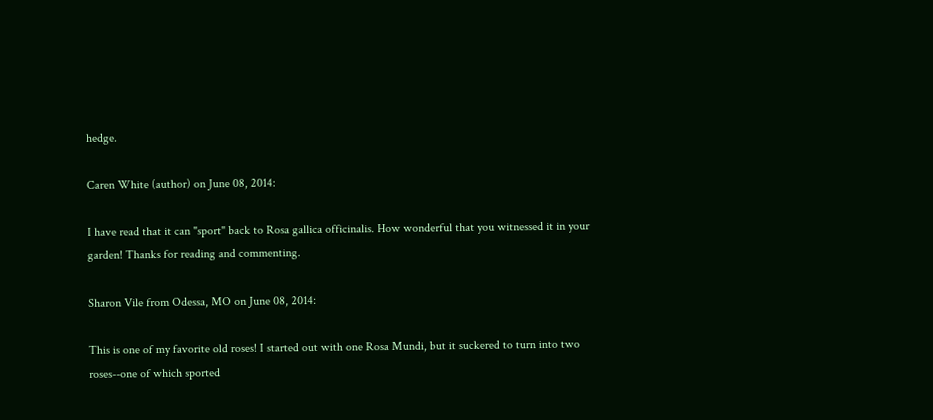hedge.

Caren White (author) on June 08, 2014:

I have read that it can "sport" back to Rosa gallica officinalis. How wonderful that you witnessed it in your garden! Thanks for reading and commenting.

Sharon Vile from Odessa, MO on June 08, 2014:

This is one of my favorite old roses! I started out with one Rosa Mundi, but it suckered to turn into two roses--one of which sported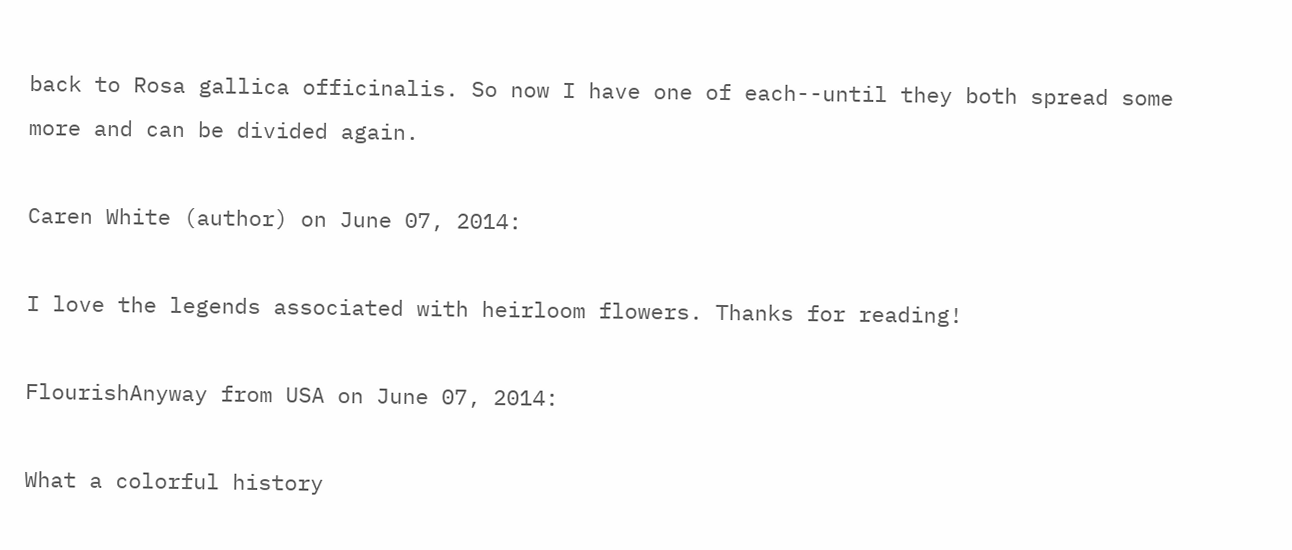back to Rosa gallica officinalis. So now I have one of each--until they both spread some more and can be divided again.

Caren White (author) on June 07, 2014:

I love the legends associated with heirloom flowers. Thanks for reading!

FlourishAnyway from USA on June 07, 2014:

What a colorful history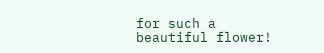for such a beautiful flower!